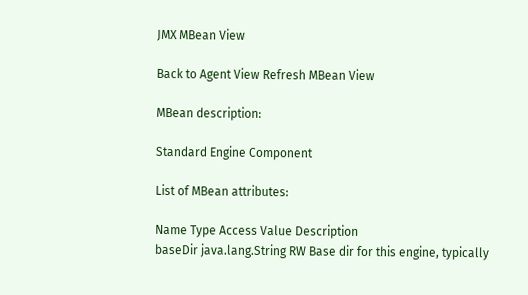JMX MBean View

Back to Agent View Refresh MBean View

MBean description:

Standard Engine Component

List of MBean attributes:

Name Type Access Value Description
baseDir java.lang.String RW Base dir for this engine, typically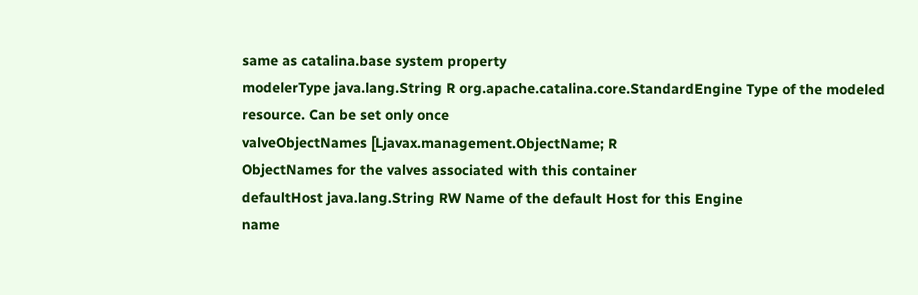same as catalina.base system property
modelerType java.lang.String R org.apache.catalina.core.StandardEngine Type of the modeled resource. Can be set only once
valveObjectNames [Ljavax.management.ObjectName; R
ObjectNames for the valves associated with this container
defaultHost java.lang.String RW Name of the default Host for this Engine
name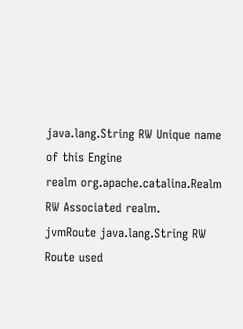java.lang.String RW Unique name of this Engine
realm org.apache.catalina.Realm RW Associated realm.
jvmRoute java.lang.String RW Route used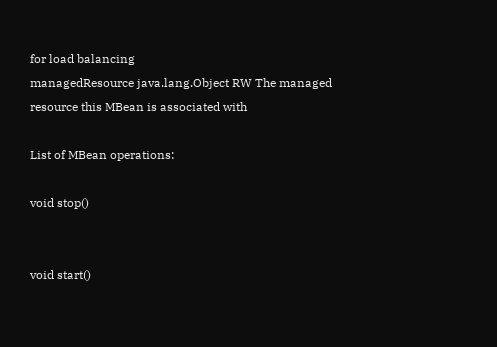for load balancing
managedResource java.lang.Object RW The managed resource this MBean is associated with

List of MBean operations:

void stop()


void start()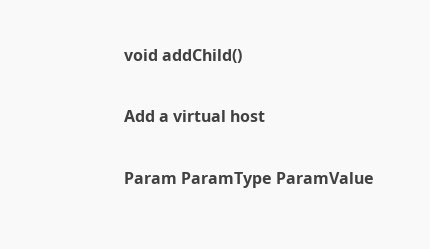void addChild()

Add a virtual host

Param ParamType ParamValue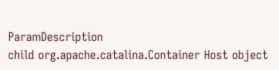ParamDescription
child org.apache.catalina.Container Host object